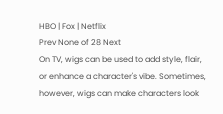HBO | Fox | Netflix
Prev None of 28 Next
On TV, wigs can be used to add style, flair, or enhance a character's vibe. Sometimes, however, wigs can make characters look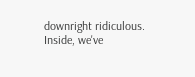downright ridiculous. Inside, we've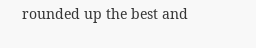rounded up the best and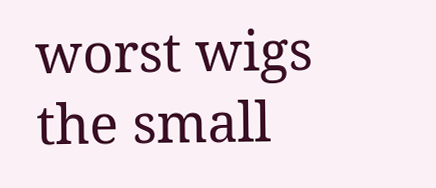worst wigs the small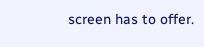screen has to offer.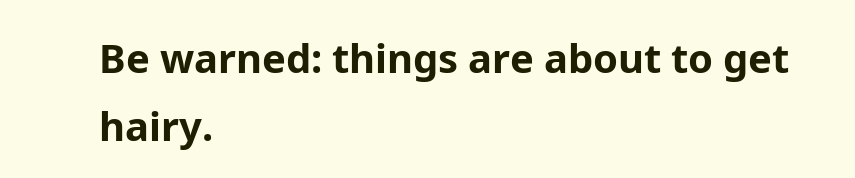Be warned: things are about to get hairy.